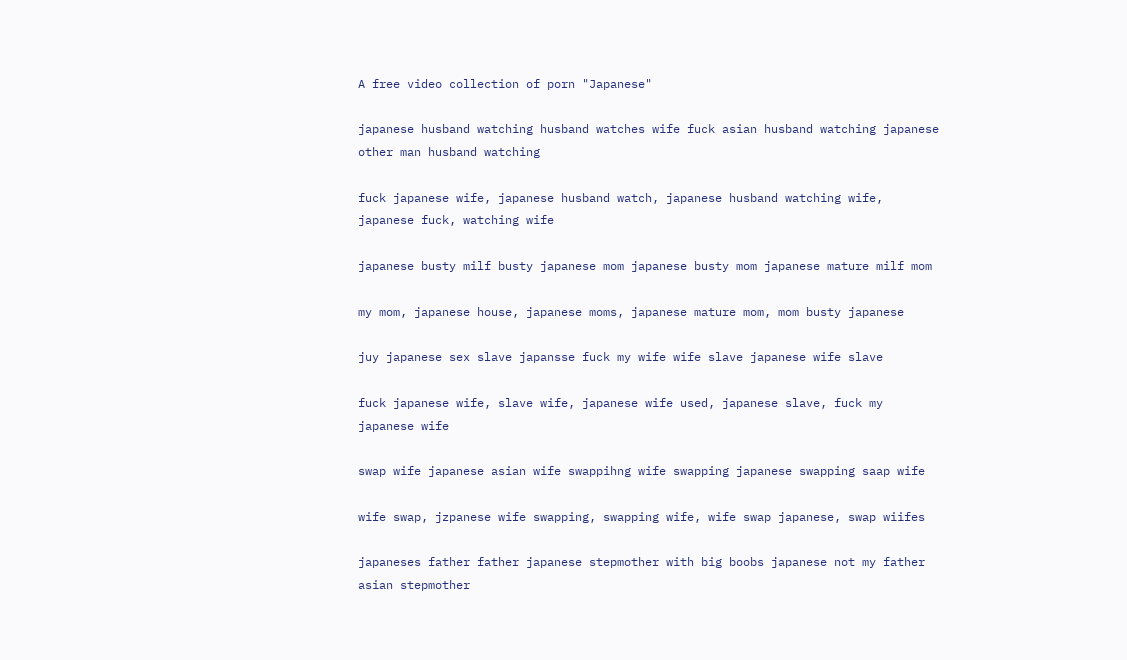A free video collection of porn "Japanese"

japanese husband watching husband watches wife fuck asian husband watching japanese other man husband watching

fuck japanese wife, japanese husband watch, japanese husband watching wife, japanese fuck, watching wife

japanese busty milf busty japanese mom japanese busty mom japanese mature milf mom

my mom, japanese house, japanese moms, japanese mature mom, mom busty japanese

juy japanese sex slave japansse fuck my wife wife slave japanese wife slave

fuck japanese wife, slave wife, japanese wife used, japanese slave, fuck my japanese wife

swap wife japanese asian wife swappihng wife swapping japanese swapping saap wife

wife swap, jzpanese wife swapping, swapping wife, wife swap japanese, swap wiifes

japaneses father father japanese stepmother with big boobs japanese not my father asian stepmother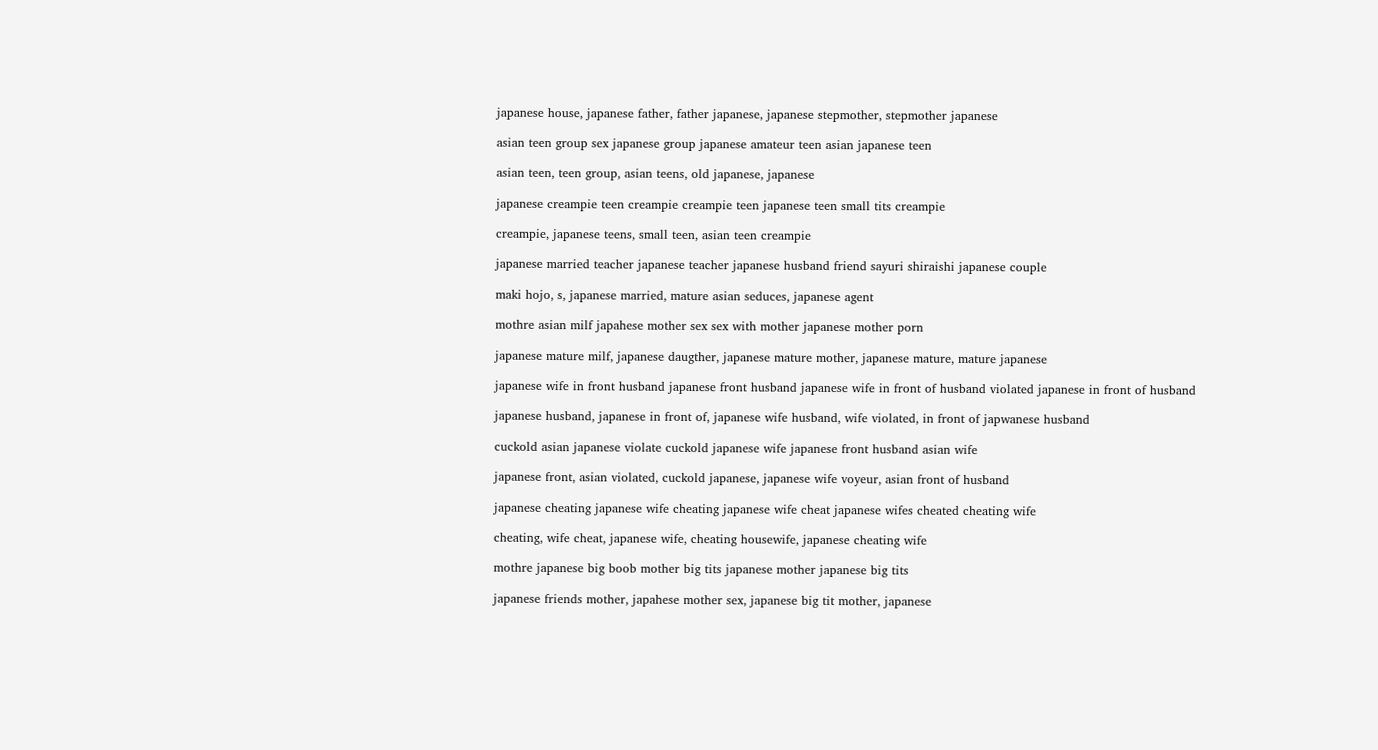japanese house, japanese father, father japanese, japanese stepmother, stepmother japanese

asian teen group sex japanese group japanese amateur teen asian japanese teen

asian teen, teen group, asian teens, old japanese, japanese

japanese creampie teen creampie creampie teen japanese teen small tits creampie

creampie, japanese teens, small teen, asian teen creampie

japanese married teacher japanese teacher japanese husband friend sayuri shiraishi japanese couple

maki hojo, s, japanese married, mature asian seduces, japanese agent

mothre asian milf japahese mother sex sex with mother japanese mother porn

japanese mature milf, japanese daugther, japanese mature mother, japanese mature, mature japanese

japanese wife in front husband japanese front husband japanese wife in front of husband violated japanese in front of husband

japanese husband, japanese in front of, japanese wife husband, wife violated, in front of japwanese husband

cuckold asian japanese violate cuckold japanese wife japanese front husband asian wife

japanese front, asian violated, cuckold japanese, japanese wife voyeur, asian front of husband

japanese cheating japanese wife cheating japanese wife cheat japanese wifes cheated cheating wife

cheating, wife cheat, japanese wife, cheating housewife, japanese cheating wife

mothre japanese big boob mother big tits japanese mother japanese big tits

japanese friends mother, japahese mother sex, japanese big tit mother, japanese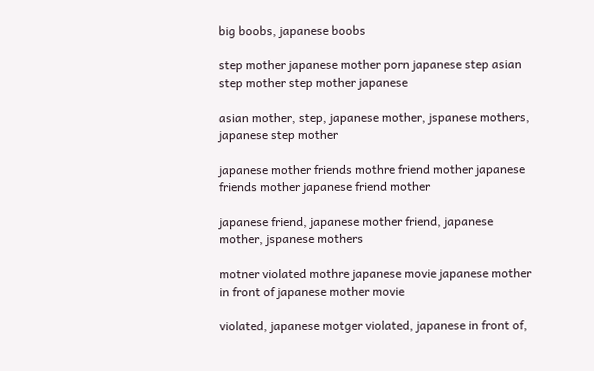big boobs, japanese boobs

step mother japanese mother porn japanese step asian step mother step mother japanese

asian mother, step, japanese mother, jspanese mothers, japanese step mother

japanese mother friends mothre friend mother japanese friends mother japanese friend mother

japanese friend, japanese mother friend, japanese mother, jspanese mothers

motner violated mothre japanese movie japanese mother in front of japanese mother movie

violated, japanese motger violated, japanese in front of,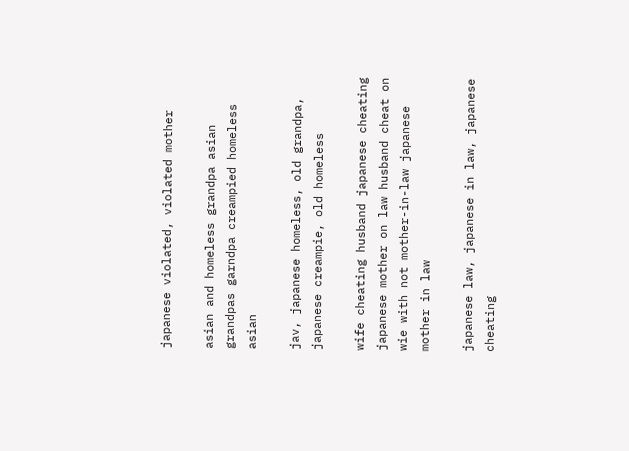japanese violated, violated mother

asian and homeless grandpa asian grandpas garndpa creampied homeless asian

jav, japanese homeless, old grandpa, japanese creampie, old homeless

wife cheating husband japanese cheating japanese mother on law husband cheat on wie with not mother-in-law japanese mother in law

japanese law, japanese in law, japanese cheating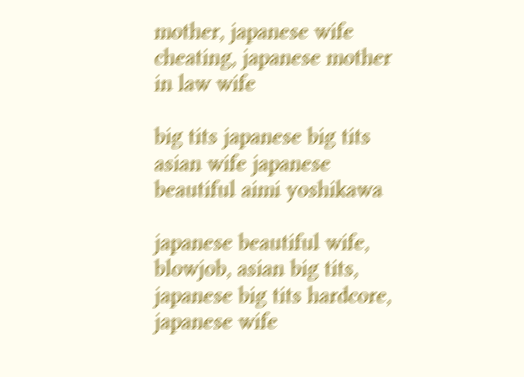mother, japanese wife cheating, japanese mother in law wife

big tits japanese big tits asian wife japanese beautiful aimi yoshikawa

japanese beautiful wife, blowjob, asian big tits, japanese big tits hardcore, japanese wife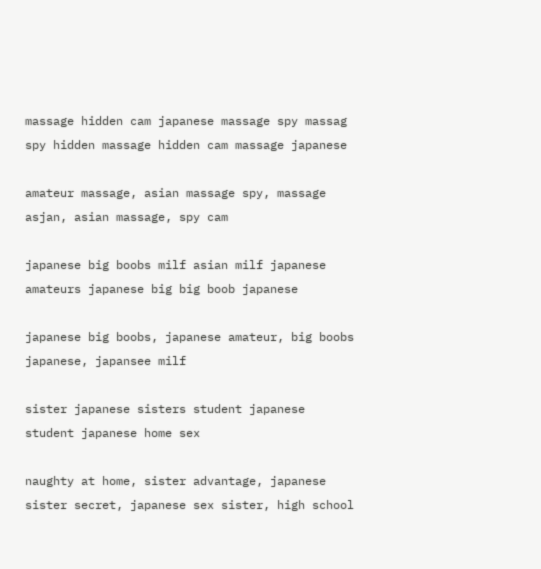massage hidden cam japanese massage spy massag spy hidden massage hidden cam massage japanese

amateur massage, asian massage spy, massage asjan, asian massage, spy cam

japanese big boobs milf asian milf japanese amateurs japanese big big boob japanese

japanese big boobs, japanese amateur, big boobs japanese, japansee milf

sister japanese sisters student japanese student japanese home sex

naughty at home, sister advantage, japanese sister secret, japanese sex sister, high school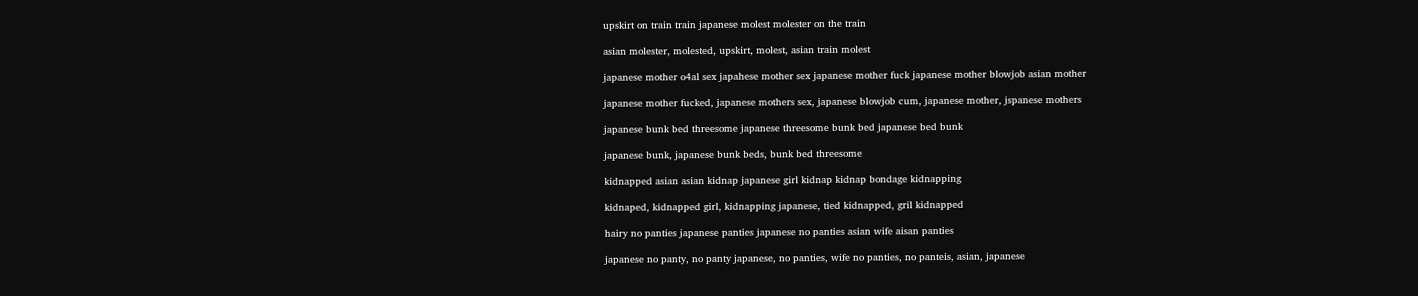upskirt on train train japanese molest molester on the train

asian molester, molested, upskirt, molest, asian train molest

japanese mother o4al sex japahese mother sex japanese mother fuck japanese mother blowjob asian mother

japanese mother fucked, japanese mothers sex, japanese blowjob cum, japanese mother, jspanese mothers

japanese bunk bed threesome japanese threesome bunk bed japanese bed bunk

japanese bunk, japanese bunk beds, bunk bed threesome

kidnapped asian asian kidnap japanese girl kidnap kidnap bondage kidnapping

kidnaped, kidnapped girl, kidnapping japanese, tied kidnapped, gril kidnapped

hairy no panties japanese panties japanese no panties asian wife aisan panties

japanese no panty, no panty japanese, no panties, wife no panties, no panteis, asian, japanese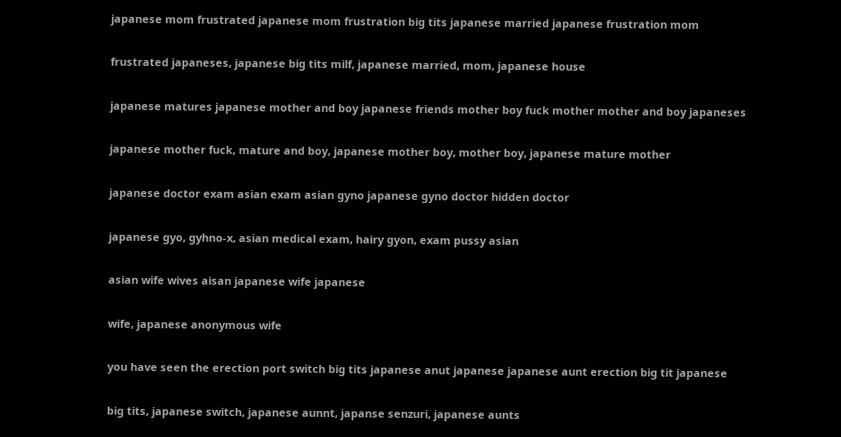japanese mom frustrated japanese mom frustration big tits japanese married japanese frustration mom

frustrated japaneses, japanese big tits milf, japanese married, mom, japanese house

japanese matures japanese mother and boy japanese friends mother boy fuck mother mother and boy japaneses

japanese mother fuck, mature and boy, japanese mother boy, mother boy, japanese mature mother

japanese doctor exam asian exam asian gyno japanese gyno doctor hidden doctor

japanese gyo, gyhno-x, asian medical exam, hairy gyon, exam pussy asian

asian wife wives aisan japanese wife japanese

wife, japanese anonymous wife

you have seen the erection port switch big tits japanese anut japanese japanese aunt erection big tit japanese

big tits, japanese switch, japanese aunnt, japanse senzuri, japanese aunts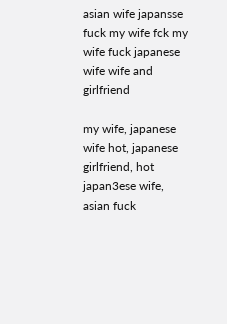asian wife japansse fuck my wife fck my wife fuck japanese wife wife and girlfriend

my wife, japanese wife hot, japanese girlfriend, hot japan3ese wife, asian fuck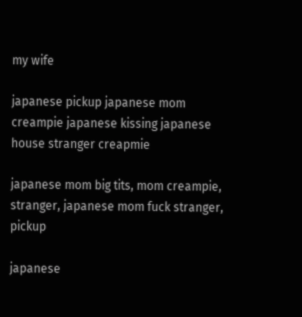my wife

japanese pickup japanese mom creampie japanese kissing japanese house stranger creapmie

japanese mom big tits, mom creampie, stranger, japanese mom fuck stranger, pickup

japanese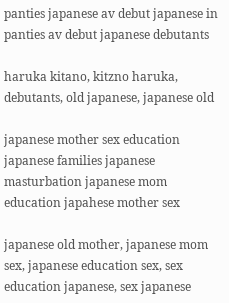panties japanese av debut japanese in panties av debut japanese debutants

haruka kitano, kitzno haruka, debutants, old japanese, japanese old

japanese mother sex education japanese families japanese masturbation japanese mom education japahese mother sex

japanese old mother, japanese mom sex, japanese education sex, sex education japanese, sex japanese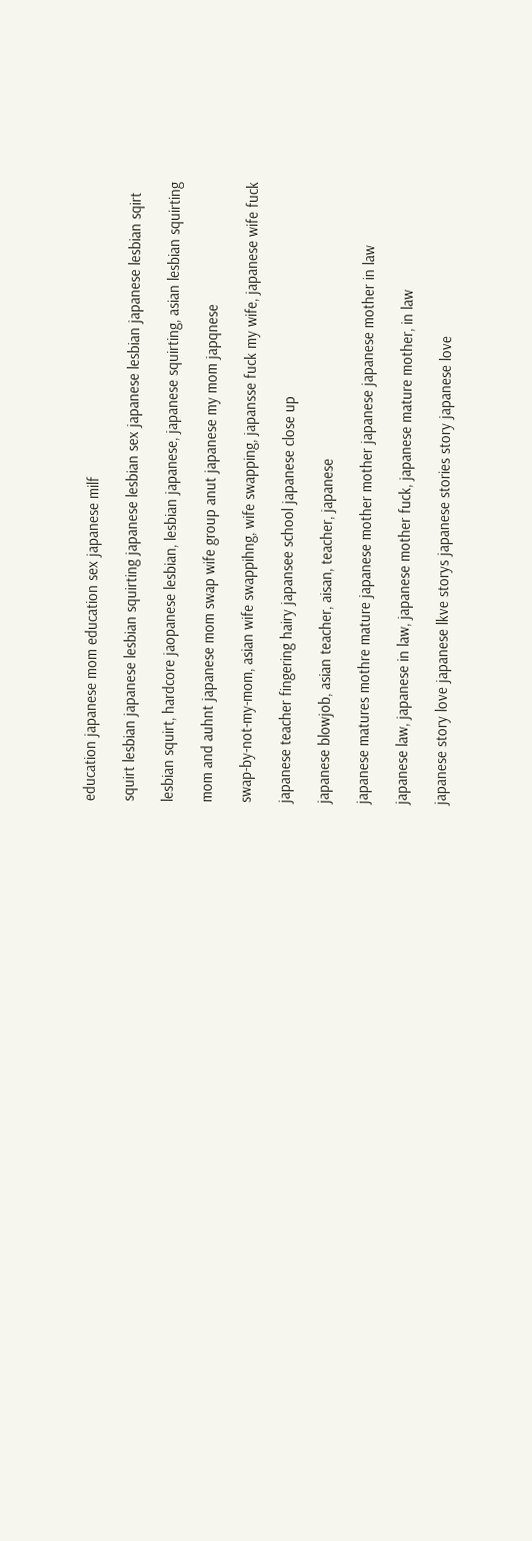education japanese mom education sex japanese milf

squirt lesbian japanese lesbian squirting japanese lesbian sex japanese lesbian japanese lesbian sqirt

lesbian squirt, hardcore jaopanese lesbian, lesbian japanese, japanese squirting, asian lesbian squirting

mom and auhnt japanese mom swap wife group anut japanese my mom japqnese

swap-by-not-my-mom, asian wife swappihng, wife swapping, japansse fuck my wife, japanese wife fuck

japanese teacher fingering hairy japansee school japanese close up

japanese blowjob, asian teacher, aisan, teacher, japanese

japanese matures mothre mature japanese mother mother japanese japanese mother in law

japanese law, japanese in law, japanese mother fuck, japanese mature mother, in law

japanese story love japanese lkve storys japanese stories story japanese love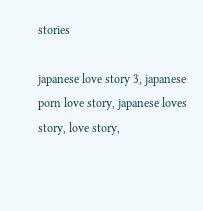stories

japanese love story 3, japanese porn love story, japanese loves story, love story,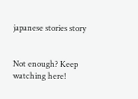japanese stories story


Not enough? Keep watching here!